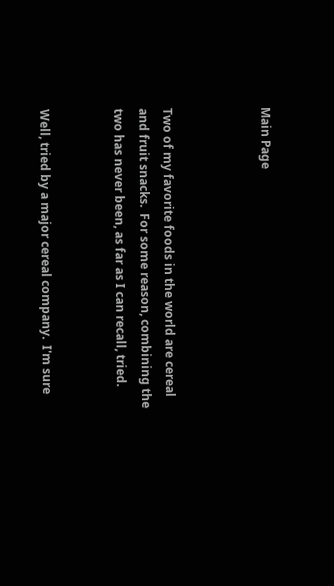Main Page



Two of my favorite foods in the world are cereal and fruit snacks.  For some reason, combining the two has never been, as far as I can recall, tried.


Well, tried by a major cereal company.  I'm sure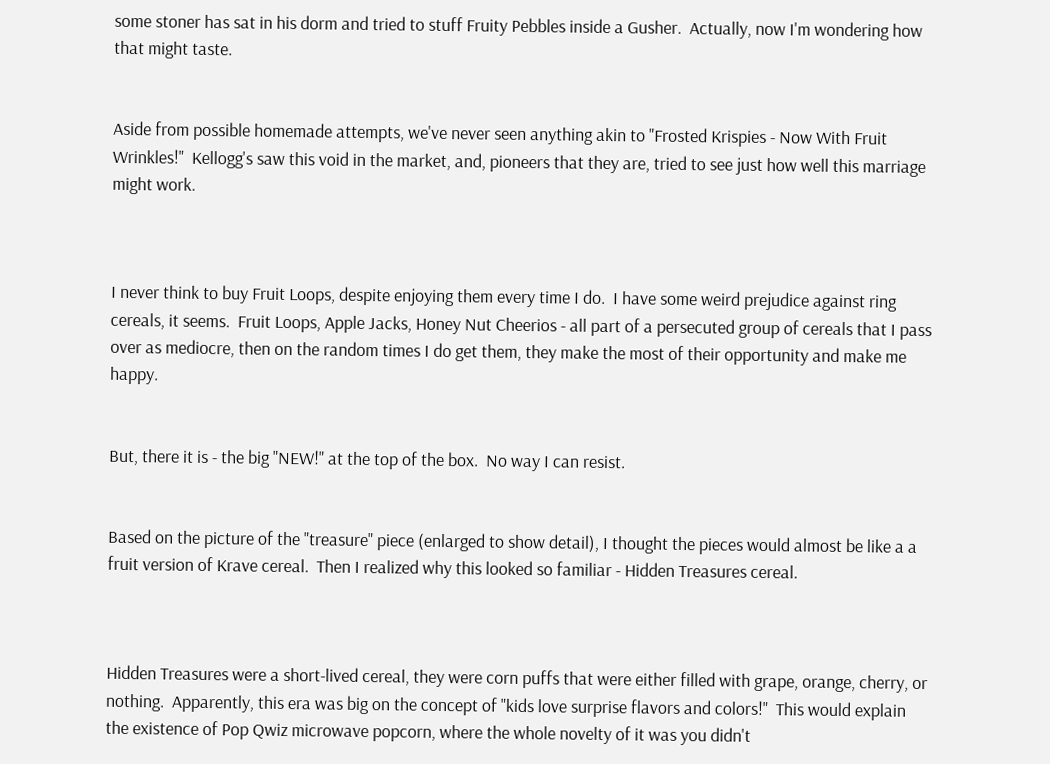some stoner has sat in his dorm and tried to stuff Fruity Pebbles inside a Gusher.  Actually, now I'm wondering how that might taste.


Aside from possible homemade attempts, we've never seen anything akin to "Frosted Krispies - Now With Fruit Wrinkles!"  Kellogg's saw this void in the market, and, pioneers that they are, tried to see just how well this marriage might work.



I never think to buy Fruit Loops, despite enjoying them every time I do.  I have some weird prejudice against ring cereals, it seems.  Fruit Loops, Apple Jacks, Honey Nut Cheerios - all part of a persecuted group of cereals that I pass over as mediocre, then on the random times I do get them, they make the most of their opportunity and make me happy.


But, there it is - the big "NEW!" at the top of the box.  No way I can resist.


Based on the picture of the "treasure" piece (enlarged to show detail), I thought the pieces would almost be like a a fruit version of Krave cereal.  Then I realized why this looked so familiar - Hidden Treasures cereal.



Hidden Treasures were a short-lived cereal, they were corn puffs that were either filled with grape, orange, cherry, or nothing.  Apparently, this era was big on the concept of "kids love surprise flavors and colors!"  This would explain the existence of Pop Qwiz microwave popcorn, where the whole novelty of it was you didn't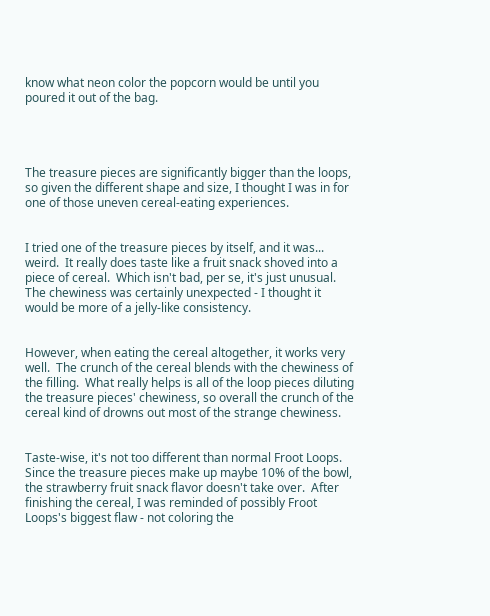know what neon color the popcorn would be until you poured it out of the bag.




The treasure pieces are significantly bigger than the loops, so given the different shape and size, I thought I was in for one of those uneven cereal-eating experiences.


I tried one of the treasure pieces by itself, and it was... weird.  It really does taste like a fruit snack shoved into a piece of cereal.  Which isn't bad, per se, it's just unusual.  The chewiness was certainly unexpected - I thought it would be more of a jelly-like consistency.


However, when eating the cereal altogether, it works very well.  The crunch of the cereal blends with the chewiness of the filling.  What really helps is all of the loop pieces diluting the treasure pieces' chewiness, so overall the crunch of the cereal kind of drowns out most of the strange chewiness.


Taste-wise, it's not too different than normal Froot Loops.  Since the treasure pieces make up maybe 10% of the bowl, the strawberry fruit snack flavor doesn't take over.  After finishing the cereal, I was reminded of possibly Froot Loops's biggest flaw - not coloring the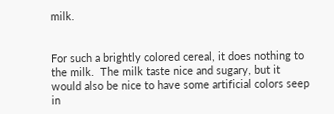milk.


For such a brightly colored cereal, it does nothing to the milk.  The milk taste nice and sugary, but it would also be nice to have some artificial colors seep in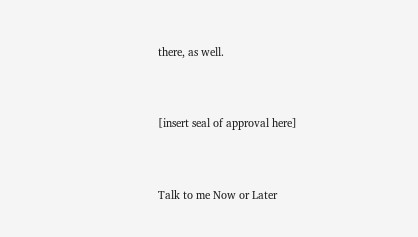there, as well.


[insert seal of approval here]


Talk to me Now or Later